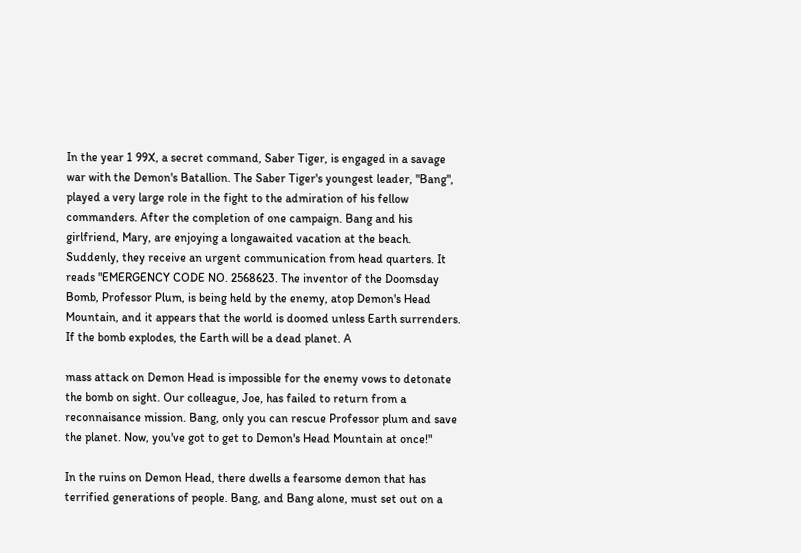In the year 1 99X, a secret command, Saber Tiger, is engaged in a savage war with the Demon's Batallion. The Saber Tiger's youngest leader, "Bang", played a very large role in the fight to the admiration of his fellow commanders. After the completion of one campaign. Bang and his girlfriend, Mary, are enjoying a longawaited vacation at the beach. Suddenly, they receive an urgent communication from head quarters. It reads "EMERGENCY CODE NO. 2568623. The inventor of the Doomsday Bomb, Professor Plum, is being held by the enemy, atop Demon's Head Mountain, and it appears that the world is doomed unless Earth surrenders. If the bomb explodes, the Earth will be a dead planet. A

mass attack on Demon Head is impossible for the enemy vows to detonate the bomb on sight. Our colleague, Joe, has failed to return from a reconnaisance mission. Bang, only you can rescue Professor plum and save the planet. Now, you've got to get to Demon's Head Mountain at once!"

In the ruins on Demon Head, there dwells a fearsome demon that has terrified generations of people. Bang, and Bang alone, must set out on a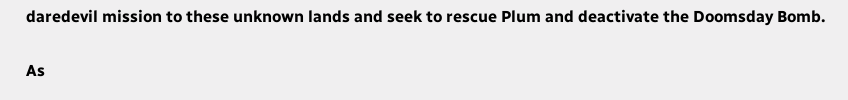daredevil mission to these unknown lands and seek to rescue Plum and deactivate the Doomsday Bomb.

As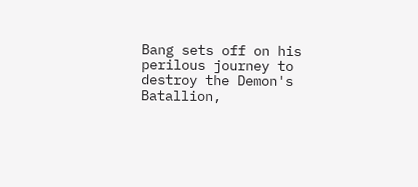Bang sets off on his perilous journey to destroy the Demon's Batallion,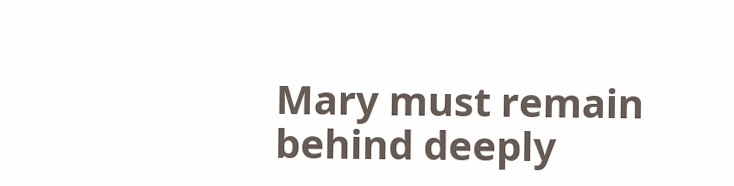Mary must remain behind deeply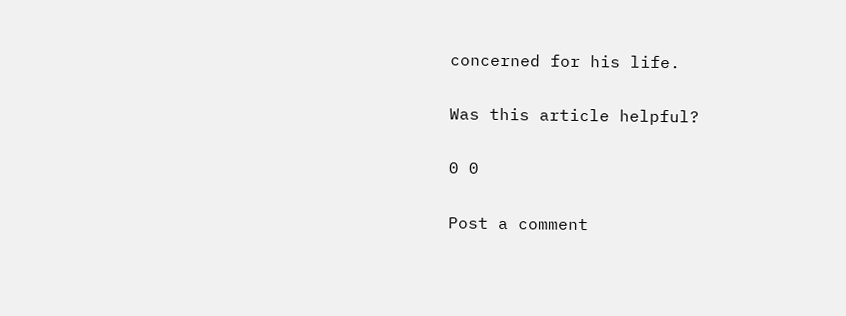concerned for his life.

Was this article helpful?

0 0

Post a comment